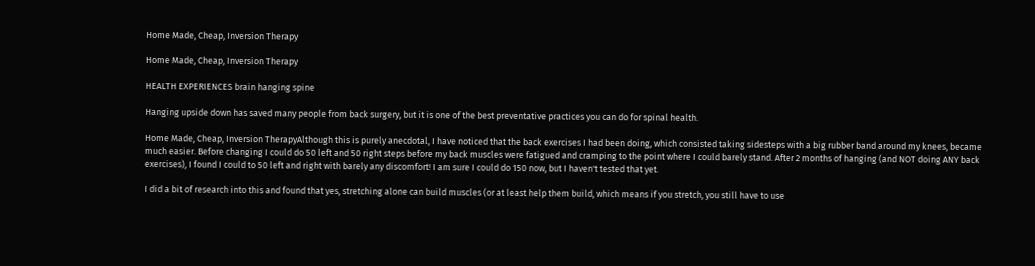Home Made, Cheap, Inversion Therapy

Home Made, Cheap, Inversion Therapy

HEALTH EXPERIENCES brain hanging spine

Hanging upside down has saved many people from back surgery, but it is one of the best preventative practices you can do for spinal health.

Home Made, Cheap, Inversion TherapyAlthough this is purely anecdotal, I have noticed that the back exercises I had been doing, which consisted taking sidesteps with a big rubber band around my knees, became much easier. Before changing I could do 50 left and 50 right steps before my back muscles were fatigued and cramping to the point where I could barely stand. After 2 months of hanging (and NOT doing ANY back exercises), I found I could to 50 left and right with barely any discomfort! I am sure I could do 150 now, but I haven't tested that yet.

I did a bit of research into this and found that yes, stretching alone can build muscles (or at least help them build, which means if you stretch, you still have to use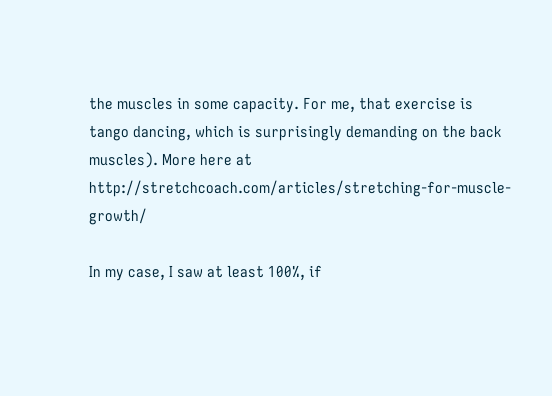the muscles in some capacity. For me, that exercise is tango dancing, which is surprisingly demanding on the back muscles). More here at http://stretchcoach.com/articles/stretching-for-muscle-growth/

In my case, I saw at least 100%, if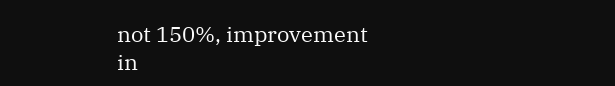not 150%, improvement in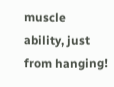muscle ability, just from hanging!